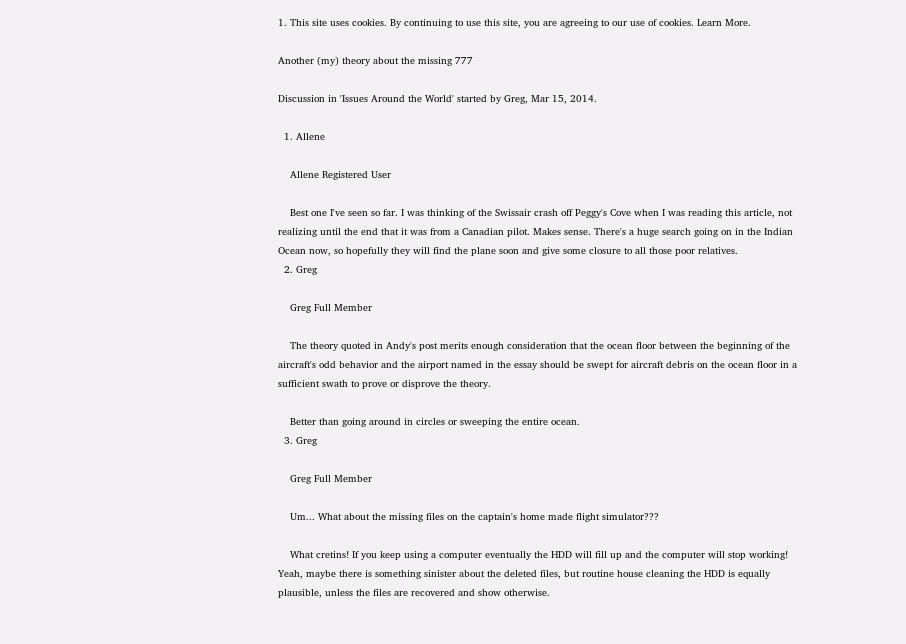1. This site uses cookies. By continuing to use this site, you are agreeing to our use of cookies. Learn More.

Another (my) theory about the missing 777

Discussion in 'Issues Around the World' started by Greg, Mar 15, 2014.

  1. Allene

    Allene Registered User

    Best one I've seen so far. I was thinking of the Swissair crash off Peggy's Cove when I was reading this article, not realizing until the end that it was from a Canadian pilot. Makes sense. There's a huge search going on in the Indian Ocean now, so hopefully they will find the plane soon and give some closure to all those poor relatives.
  2. Greg

    Greg Full Member

    The theory quoted in Andy's post merits enough consideration that the ocean floor between the beginning of the aircraft's odd behavior and the airport named in the essay should be swept for aircraft debris on the ocean floor in a sufficient swath to prove or disprove the theory.

    Better than going around in circles or sweeping the entire ocean.
  3. Greg

    Greg Full Member

    Um... What about the missing files on the captain's home made flight simulator???

    What cretins! If you keep using a computer eventually the HDD will fill up and the computer will stop working! Yeah, maybe there is something sinister about the deleted files, but routine house cleaning the HDD is equally plausible, unless the files are recovered and show otherwise.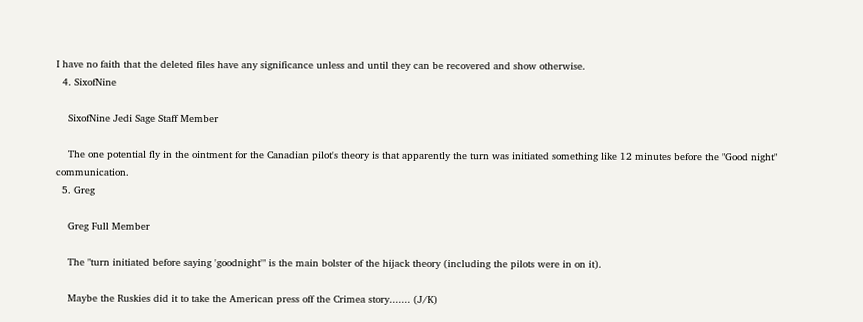I have no faith that the deleted files have any significance unless and until they can be recovered and show otherwise.
  4. SixofNine

    SixofNine Jedi Sage Staff Member

    The one potential fly in the ointment for the Canadian pilot's theory is that apparently the turn was initiated something like 12 minutes before the "Good night" communication.
  5. Greg

    Greg Full Member

    The "turn initiated before saying 'goodnight'" is the main bolster of the hijack theory (including the pilots were in on it).

    Maybe the Ruskies did it to take the American press off the Crimea story....... (J/K)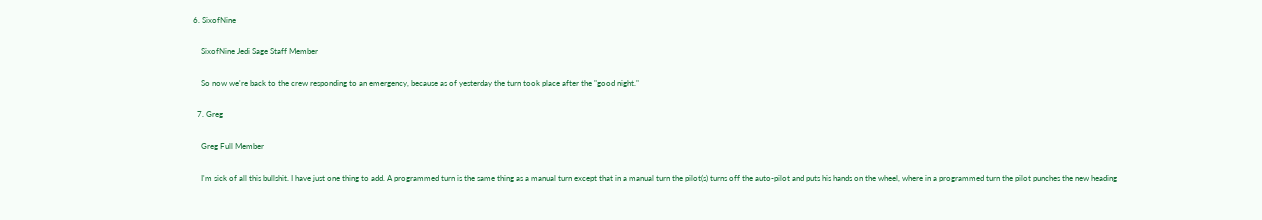6. SixofNine

    SixofNine Jedi Sage Staff Member

    So now we're back to the crew responding to an emergency, because as of yesterday the turn took place after the "good night."

  7. Greg

    Greg Full Member

    I'm sick of all this bullshit. I have just one thing to add. A programmed turn is the same thing as a manual turn except that in a manual turn the pilot(s) turns off the auto-pilot and puts his hands on the wheel, where in a programmed turn the pilot punches the new heading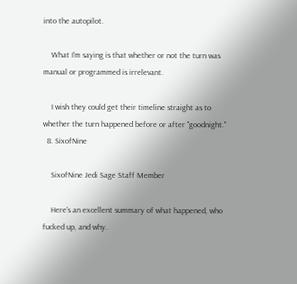into the autopilot.

    What I'm saying is that whether or not the turn was manual or programmed is irrelevant.

    I wish they could get their timeline straight as to whether the turn happened before or after "goodnight."
  8. SixofNine

    SixofNine Jedi Sage Staff Member

    Here's an excellent summary of what happened, who fucked up, and why.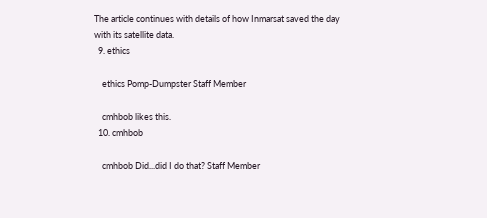The article continues with details of how Inmarsat saved the day with its satellite data.
  9. ethics

    ethics Pomp-Dumpster Staff Member

    cmhbob likes this.
  10. cmhbob

    cmhbob Did...did I do that? Staff Member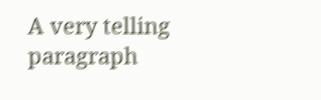A very telling paragraph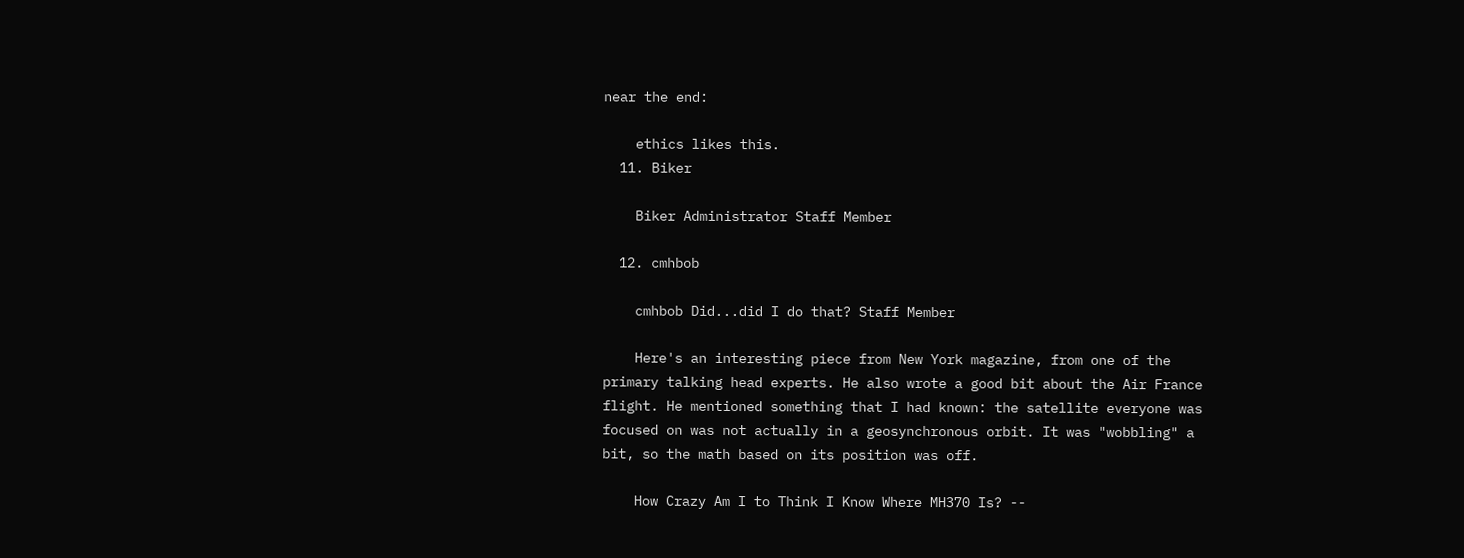near the end:

    ethics likes this.
  11. Biker

    Biker Administrator Staff Member

  12. cmhbob

    cmhbob Did...did I do that? Staff Member

    Here's an interesting piece from New York magazine, from one of the primary talking head experts. He also wrote a good bit about the Air France flight. He mentioned something that I had known: the satellite everyone was focused on was not actually in a geosynchronous orbit. It was "wobbling" a bit, so the math based on its position was off.

    How Crazy Am I to Think I Know Where MH370 Is? --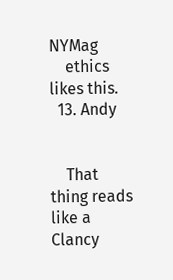NYMag
    ethics likes this.
  13. Andy


    That thing reads like a Clancy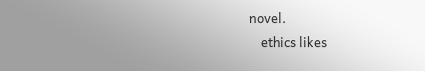novel.
    ethics likes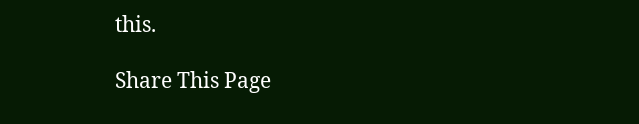this.

Share This Page